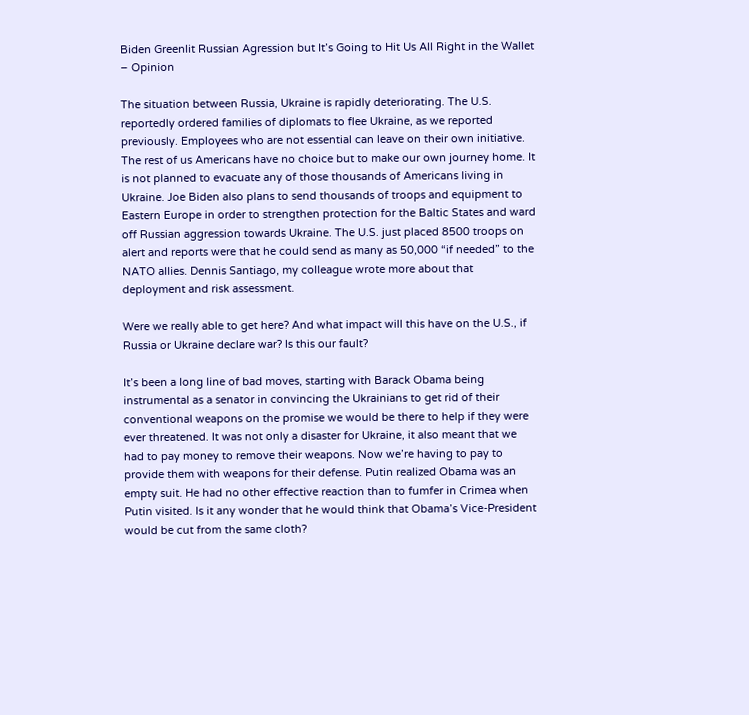Biden Greenlit Russian Agression but It’s Going to Hit Us All Right in the Wallet – Opinion

The situation between Russia, Ukraine is rapidly deteriorating. The U.S. reportedly ordered families of diplomats to flee Ukraine, as we reported previously. Employees who are not essential can leave on their own initiative. The rest of us Americans have no choice but to make our own journey home. It is not planned to evacuate any of those thousands of Americans living in Ukraine. Joe Biden also plans to send thousands of troops and equipment to Eastern Europe in order to strengthen protection for the Baltic States and ward off Russian aggression towards Ukraine. The U.S. just placed 8500 troops on alert and reports were that he could send as many as 50,000 “if needed” to the NATO allies. Dennis Santiago, my colleague wrote more about that deployment and risk assessment.

Were we really able to get here? And what impact will this have on the U.S., if Russia or Ukraine declare war? Is this our fault?

It’s been a long line of bad moves, starting with Barack Obama being instrumental as a senator in convincing the Ukrainians to get rid of their conventional weapons on the promise we would be there to help if they were ever threatened. It was not only a disaster for Ukraine, it also meant that we had to pay money to remove their weapons. Now we’re having to pay to provide them with weapons for their defense. Putin realized Obama was an empty suit. He had no other effective reaction than to fumfer in Crimea when Putin visited. Is it any wonder that he would think that Obama’s Vice-President would be cut from the same cloth?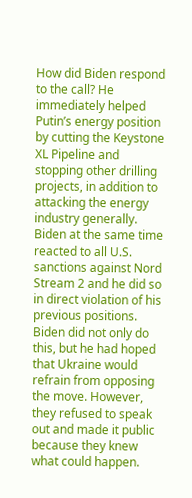How did Biden respond to the call? He immediately helped Putin’s energy position by cutting the Keystone XL Pipeline and stopping other drilling projects, in addition to attacking the energy industry generally. Biden at the same time reacted to all U.S. sanctions against Nord Stream 2 and he did so in direct violation of his previous positions. Biden did not only do this, but he had hoped that Ukraine would refrain from opposing the move. However, they refused to speak out and made it public because they knew what could happen.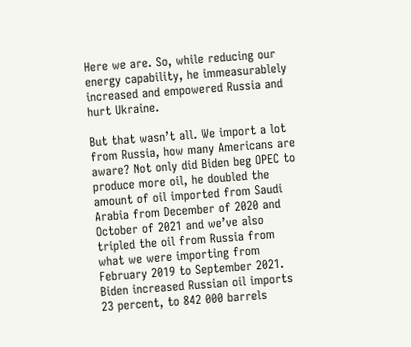Here we are. So, while reducing our energy capability, he immeasurablely increased and empowered Russia and hurt Ukraine.

But that wasn’t all. We import a lot from Russia, how many Americans are aware? Not only did Biden beg OPEC to produce more oil, he doubled the amount of oil imported from Saudi Arabia from December of 2020 and October of 2021 and we’ve also tripled the oil from Russia from what we were importing from February 2019 to September 2021. Biden increased Russian oil imports 23 percent, to 842 000 barrels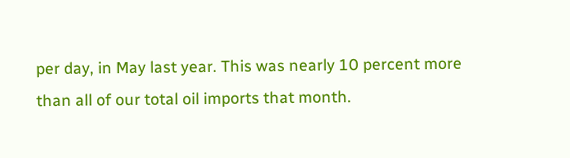per day, in May last year. This was nearly 10 percent more than all of our total oil imports that month.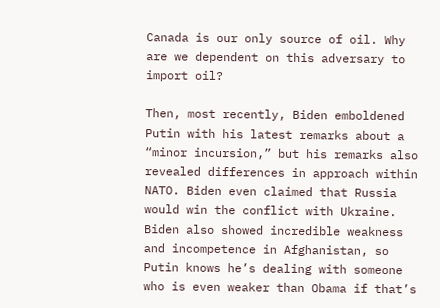Canada is our only source of oil. Why are we dependent on this adversary to import oil?

Then, most recently, Biden emboldened Putin with his latest remarks about a “minor incursion,” but his remarks also revealed differences in approach within NATO. Biden even claimed that Russia would win the conflict with Ukraine. Biden also showed incredible weakness and incompetence in Afghanistan, so Putin knows he’s dealing with someone who is even weaker than Obama if that’s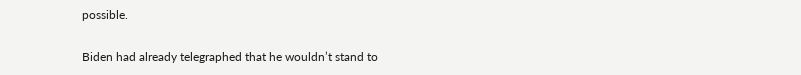possible.

Biden had already telegraphed that he wouldn’t stand to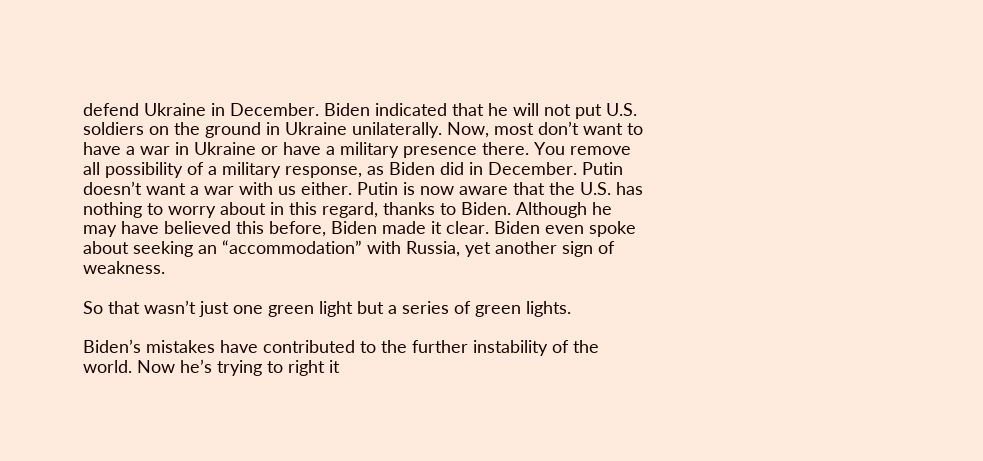defend Ukraine in December. Biden indicated that he will not put U.S. soldiers on the ground in Ukraine unilaterally. Now, most don’t want to have a war in Ukraine or have a military presence there. You remove all possibility of a military response, as Biden did in December. Putin doesn’t want a war with us either. Putin is now aware that the U.S. has nothing to worry about in this regard, thanks to Biden. Although he may have believed this before, Biden made it clear. Biden even spoke about seeking an “accommodation” with Russia, yet another sign of weakness.

So that wasn’t just one green light but a series of green lights.

Biden’s mistakes have contributed to the further instability of the world. Now he’s trying to right it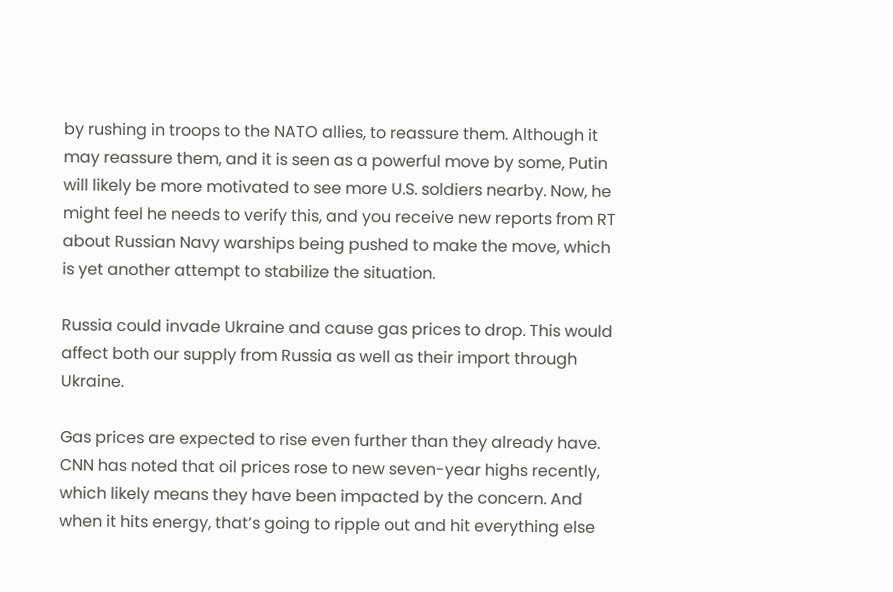by rushing in troops to the NATO allies, to reassure them. Although it may reassure them, and it is seen as a powerful move by some, Putin will likely be more motivated to see more U.S. soldiers nearby. Now, he might feel he needs to verify this, and you receive new reports from RT about Russian Navy warships being pushed to make the move, which is yet another attempt to stabilize the situation.

Russia could invade Ukraine and cause gas prices to drop. This would affect both our supply from Russia as well as their import through Ukraine.

Gas prices are expected to rise even further than they already have. CNN has noted that oil prices rose to new seven-year highs recently, which likely means they have been impacted by the concern. And when it hits energy, that’s going to ripple out and hit everything else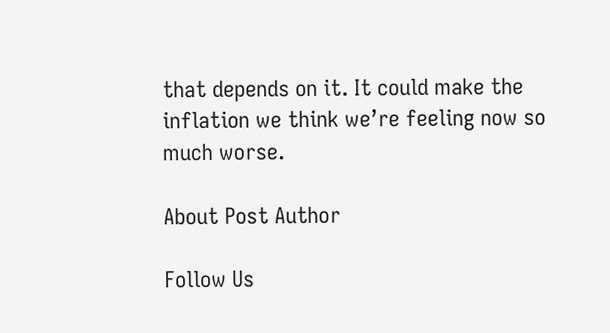that depends on it. It could make the inflation we think we’re feeling now so much worse.

About Post Author

Follow Us